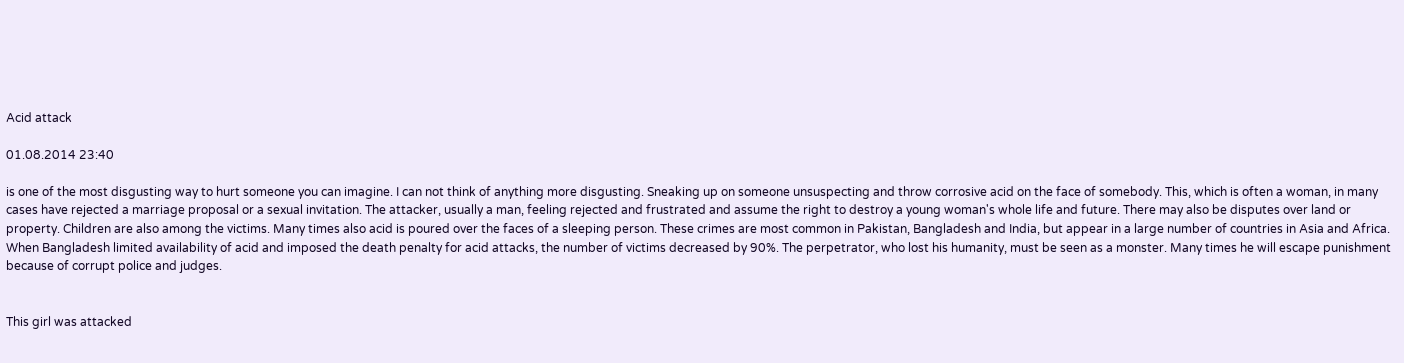Acid attack

01.08.2014 23:40

is one of the most disgusting way to hurt someone you can imagine. I can not think of anything more disgusting. Sneaking up on someone unsuspecting and throw corrosive acid on the face of somebody. This, which is often a woman, in many cases have rejected a marriage proposal or a sexual invitation. The attacker, usually a man, feeling rejected and frustrated and assume the right to destroy a young woman's whole life and future. There may also be disputes over land or property. Children are also among the victims. Many times also acid is poured over the faces of a sleeping person. These crimes are most common in Pakistan, Bangladesh and India, but appear in a large number of countries in Asia and Africa. When Bangladesh limited availability of acid and imposed the death penalty for acid attacks, the number of victims decreased by 90%. The perpetrator, who lost his humanity, must be seen as a monster. Many times he will escape punishment because of corrupt police and judges.


This girl was attacked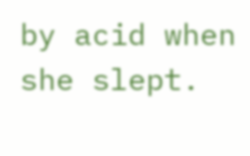by acid when she slept.